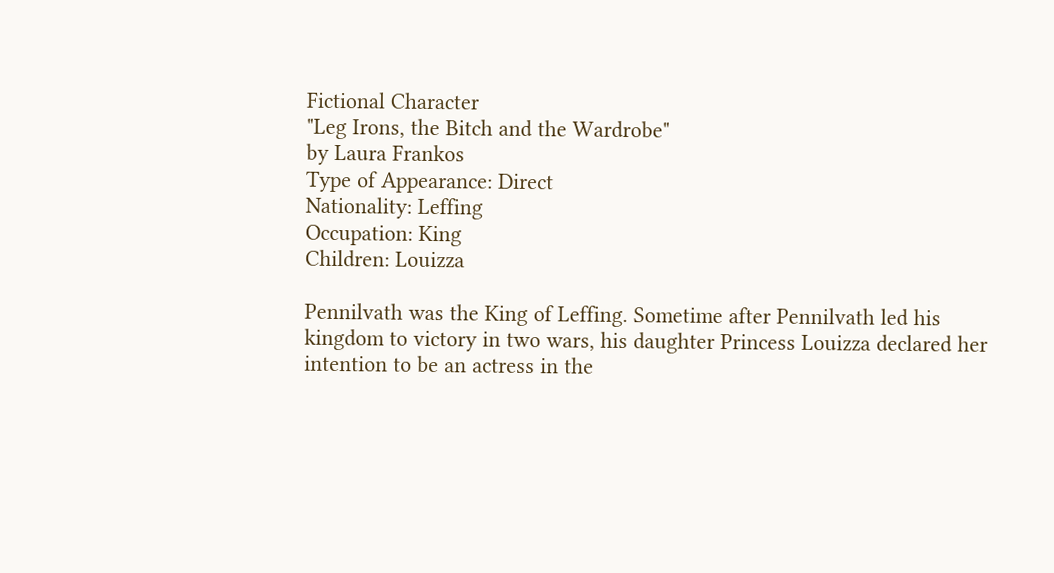Fictional Character
"Leg Irons, the Bitch and the Wardrobe"
by Laura Frankos
Type of Appearance: Direct
Nationality: Leffing
Occupation: King
Children: Louizza

Pennilvath was the King of Leffing. Sometime after Pennilvath led his kingdom to victory in two wars, his daughter Princess Louizza declared her intention to be an actress in the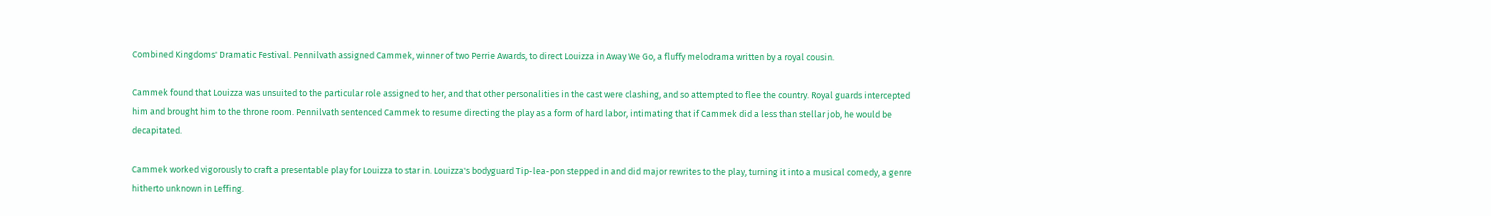Combined Kingdoms' Dramatic Festival. Pennilvath assigned Cammek, winner of two Perrie Awards, to direct Louizza in Away We Go, a fluffy melodrama written by a royal cousin.

Cammek found that Louizza was unsuited to the particular role assigned to her, and that other personalities in the cast were clashing, and so attempted to flee the country. Royal guards intercepted him and brought him to the throne room. Pennilvath sentenced Cammek to resume directing the play as a form of hard labor, intimating that if Cammek did a less than stellar job, he would be decapitated.

Cammek worked vigorously to craft a presentable play for Louizza to star in. Louizza's bodyguard Tip-lea-pon stepped in and did major rewrites to the play, turning it into a musical comedy, a genre hitherto unknown in Leffing.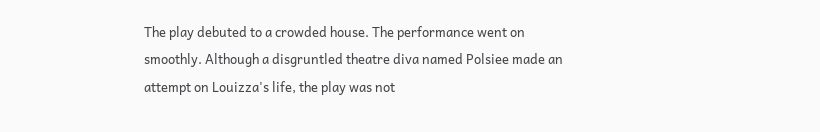The play debuted to a crowded house. The performance went on smoothly. Although a disgruntled theatre diva named Polsiee made an attempt on Louizza's life, the play was not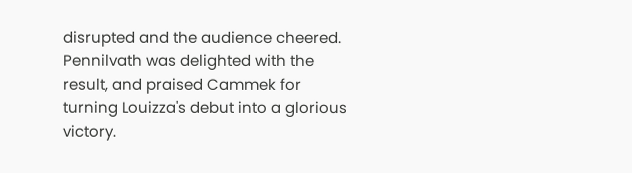disrupted and the audience cheered. Pennilvath was delighted with the result, and praised Cammek for turning Louizza's debut into a glorious victory.